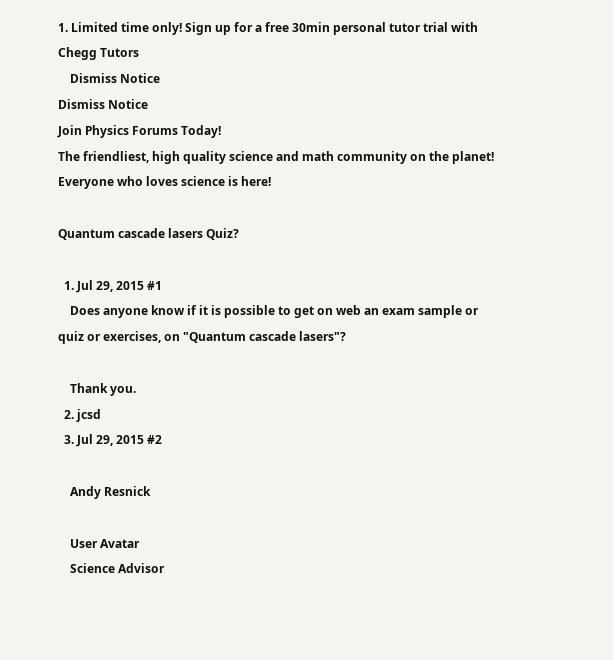1. Limited time only! Sign up for a free 30min personal tutor trial with Chegg Tutors
    Dismiss Notice
Dismiss Notice
Join Physics Forums Today!
The friendliest, high quality science and math community on the planet! Everyone who loves science is here!

Quantum cascade lasers Quiz?

  1. Jul 29, 2015 #1
    Does anyone know if it is possible to get on web an exam sample or quiz or exercises, on "Quantum cascade lasers"?

    Thank you.
  2. jcsd
  3. Jul 29, 2015 #2

    Andy Resnick

    User Avatar
    Science Advisor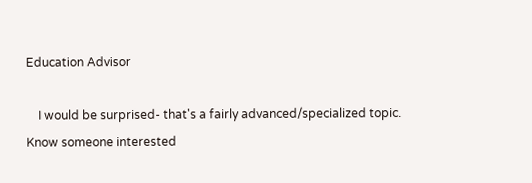Education Advisor

    I would be surprised- that's a fairly advanced/specialized topic.
Know someone interested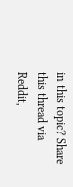in this topic? Share this thread via Reddit,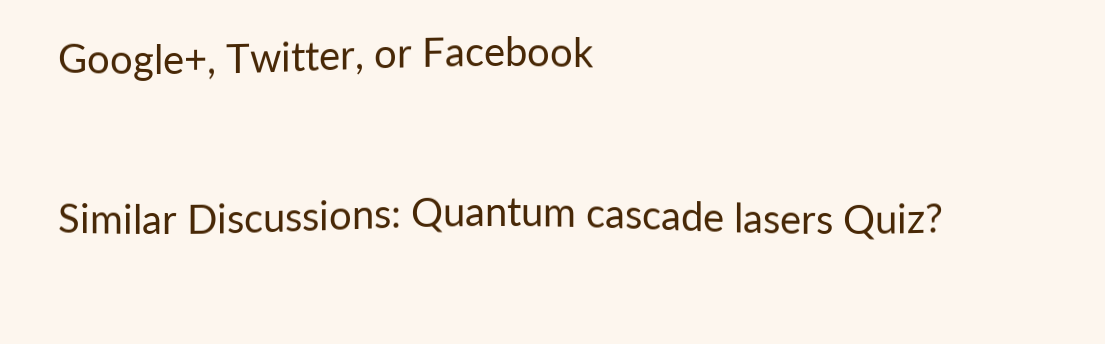Google+, Twitter, or Facebook

Similar Discussions: Quantum cascade lasers Quiz?